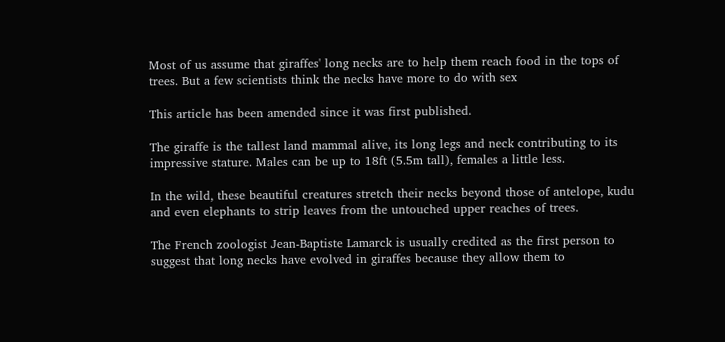Most of us assume that giraffes' long necks are to help them reach food in the tops of trees. But a few scientists think the necks have more to do with sex

This article has been amended since it was first published.

The giraffe is the tallest land mammal alive, its long legs and neck contributing to its impressive stature. Males can be up to 18ft (5.5m tall), females a little less.

In the wild, these beautiful creatures stretch their necks beyond those of antelope, kudu and even elephants to strip leaves from the untouched upper reaches of trees.

The French zoologist Jean-Baptiste Lamarck is usually credited as the first person to suggest that long necks have evolved in giraffes because they allow them to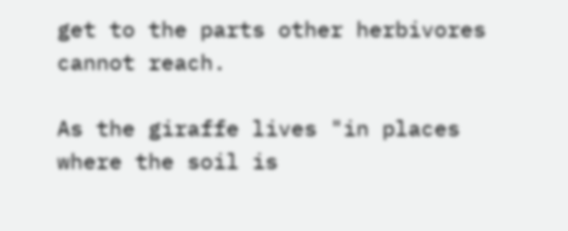get to the parts other herbivores cannot reach.

As the giraffe lives "in places where the soil is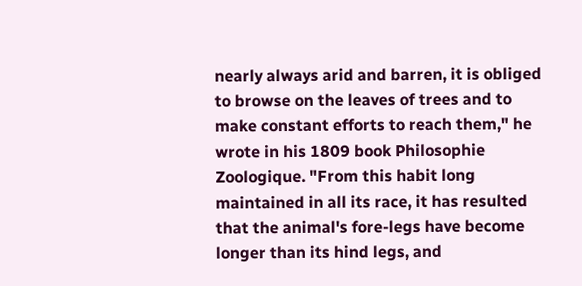nearly always arid and barren, it is obliged to browse on the leaves of trees and to make constant efforts to reach them," he wrote in his 1809 book Philosophie Zoologique. "From this habit long maintained in all its race, it has resulted that the animal's fore-legs have become longer than its hind legs, and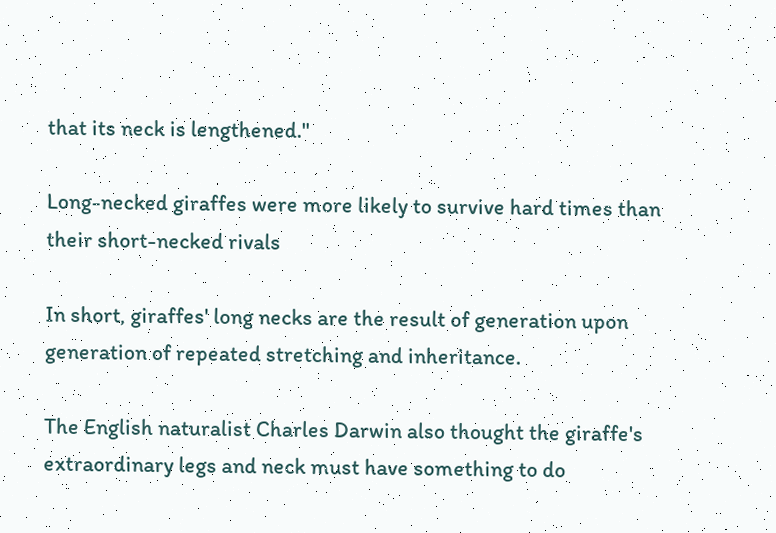that its neck is lengthened."

Long-necked giraffes were more likely to survive hard times than their short-necked rivals

In short, giraffes' long necks are the result of generation upon generation of repeated stretching and inheritance.

The English naturalist Charles Darwin also thought the giraffe's extraordinary legs and neck must have something to do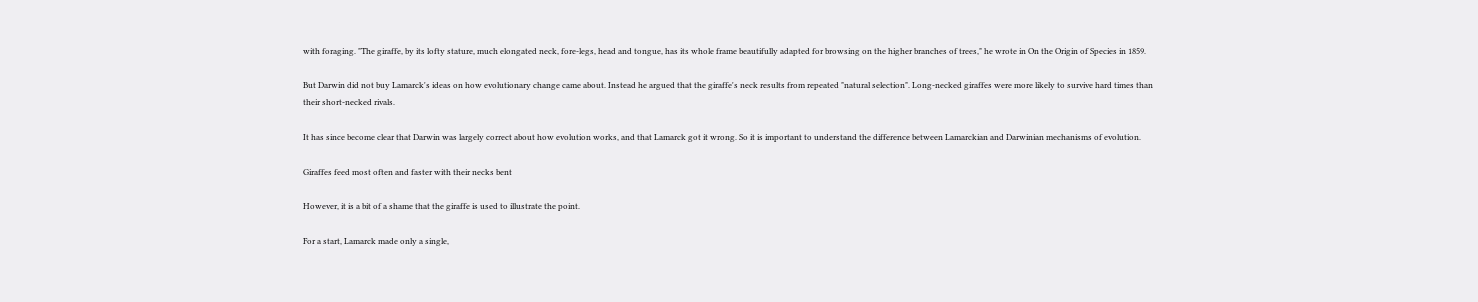with foraging. "The giraffe, by its lofty stature, much elongated neck, fore-legs, head and tongue, has its whole frame beautifully adapted for browsing on the higher branches of trees," he wrote in On the Origin of Species in 1859.

But Darwin did not buy Lamarck's ideas on how evolutionary change came about. Instead he argued that the giraffe's neck results from repeated "natural selection". Long-necked giraffes were more likely to survive hard times than their short-necked rivals.

It has since become clear that Darwin was largely correct about how evolution works, and that Lamarck got it wrong. So it is important to understand the difference between Lamarckian and Darwinian mechanisms of evolution.

Giraffes feed most often and faster with their necks bent

However, it is a bit of a shame that the giraffe is used to illustrate the point.

For a start, Lamarck made only a single,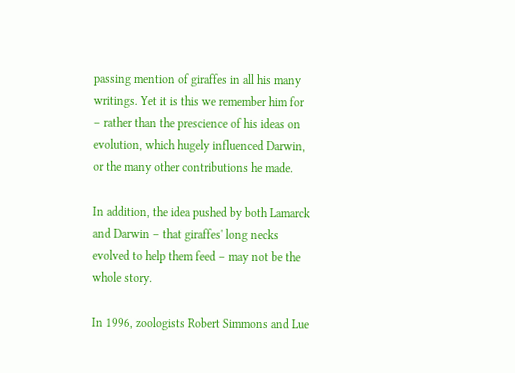passing mention of giraffes in all his many writings. Yet it is this we remember him for – rather than the prescience of his ideas on evolution, which hugely influenced Darwin, or the many other contributions he made.

In addition, the idea pushed by both Lamarck and Darwin – that giraffes' long necks evolved to help them feed – may not be the whole story.

In 1996, zoologists Robert Simmons and Lue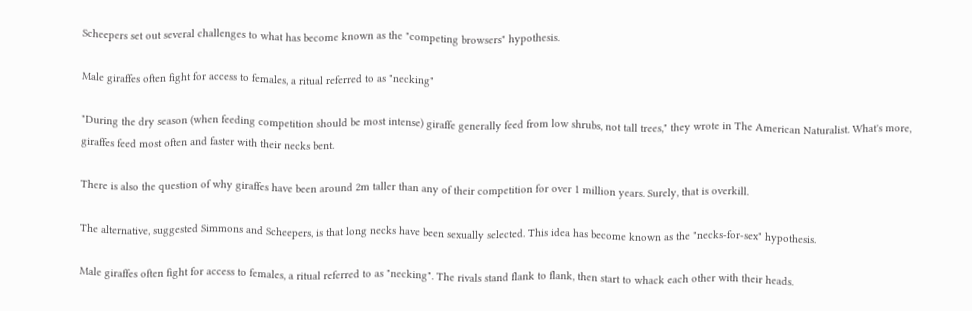Scheepers set out several challenges to what has become known as the "competing browsers" hypothesis.

Male giraffes often fight for access to females, a ritual referred to as "necking"

"During the dry season (when feeding competition should be most intense) giraffe generally feed from low shrubs, not tall trees," they wrote in The American Naturalist. What's more, giraffes feed most often and faster with their necks bent.

There is also the question of why giraffes have been around 2m taller than any of their competition for over 1 million years. Surely, that is overkill.

The alternative, suggested Simmons and Scheepers, is that long necks have been sexually selected. This idea has become known as the "necks-for-sex" hypothesis.

Male giraffes often fight for access to females, a ritual referred to as "necking". The rivals stand flank to flank, then start to whack each other with their heads.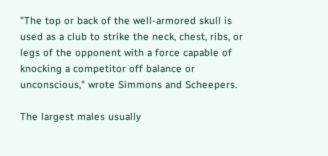"The top or back of the well-armored skull is used as a club to strike the neck, chest, ribs, or legs of the opponent with a force capable of knocking a competitor off balance or unconscious," wrote Simmons and Scheepers.

The largest males usually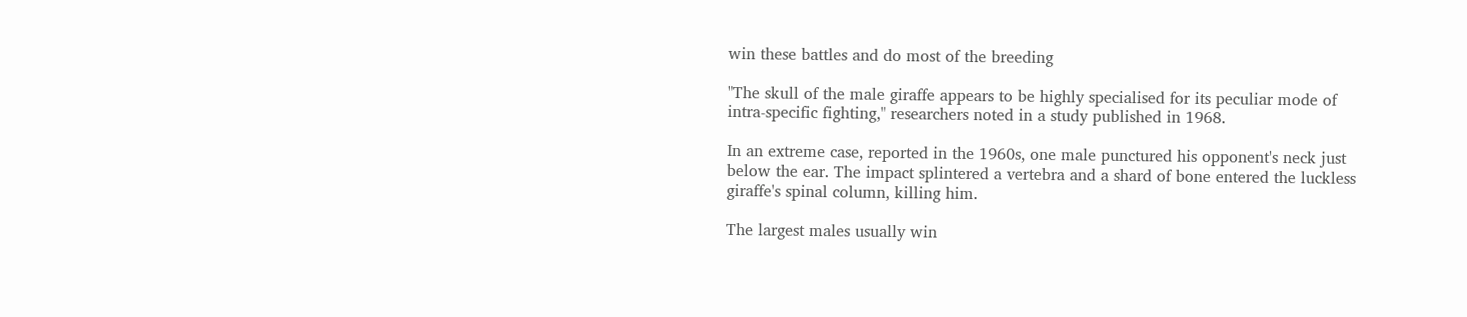win these battles and do most of the breeding

"The skull of the male giraffe appears to be highly specialised for its peculiar mode of intra-specific fighting," researchers noted in a study published in 1968.

In an extreme case, reported in the 1960s, one male punctured his opponent's neck just below the ear. The impact splintered a vertebra and a shard of bone entered the luckless giraffe's spinal column, killing him.

The largest males usually win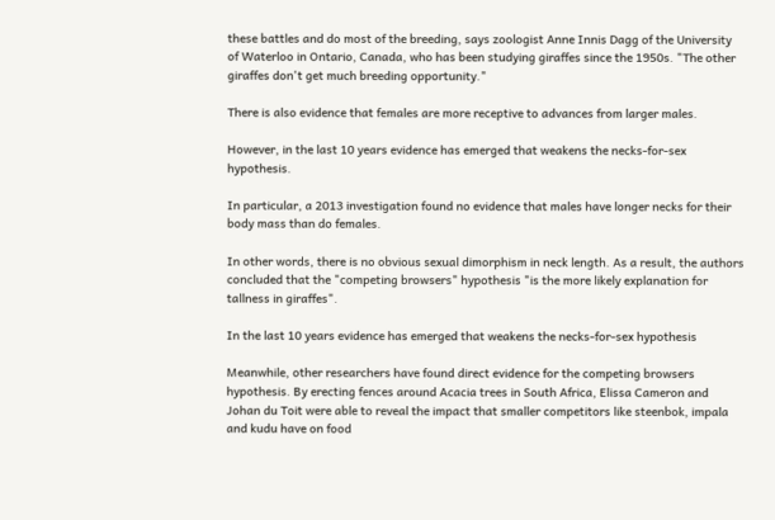these battles and do most of the breeding, says zoologist Anne Innis Dagg of the University of Waterloo in Ontario, Canada, who has been studying giraffes since the 1950s. "The other giraffes don't get much breeding opportunity."

There is also evidence that females are more receptive to advances from larger males.

However, in the last 10 years evidence has emerged that weakens the necks-for-sex hypothesis.

In particular, a 2013 investigation found no evidence that males have longer necks for their body mass than do females.

In other words, there is no obvious sexual dimorphism in neck length. As a result, the authors concluded that the "competing browsers" hypothesis "is the more likely explanation for tallness in giraffes".

In the last 10 years evidence has emerged that weakens the necks-for-sex hypothesis

Meanwhile, other researchers have found direct evidence for the competing browsers hypothesis. By erecting fences around Acacia trees in South Africa, Elissa Cameron and Johan du Toit were able to reveal the impact that smaller competitors like steenbok, impala and kudu have on food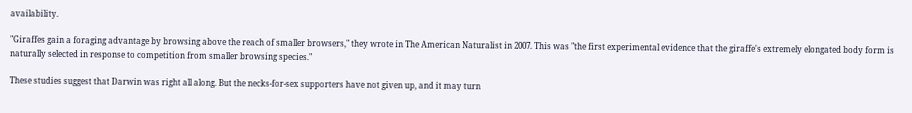availability.

"Giraffes gain a foraging advantage by browsing above the reach of smaller browsers," they wrote in The American Naturalist in 2007. This was "the first experimental evidence that the giraffe's extremely elongated body form is naturally selected in response to competition from smaller browsing species."

These studies suggest that Darwin was right all along. But the necks-for-sex supporters have not given up, and it may turn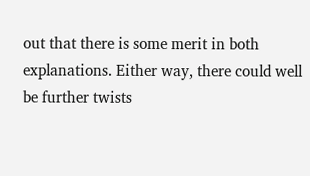out that there is some merit in both explanations. Either way, there could well be further twists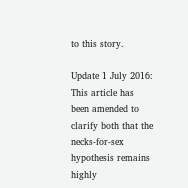to this story.

Update 1 July 2016: This article has been amended to clarify both that the necks-for-sex hypothesis remains highly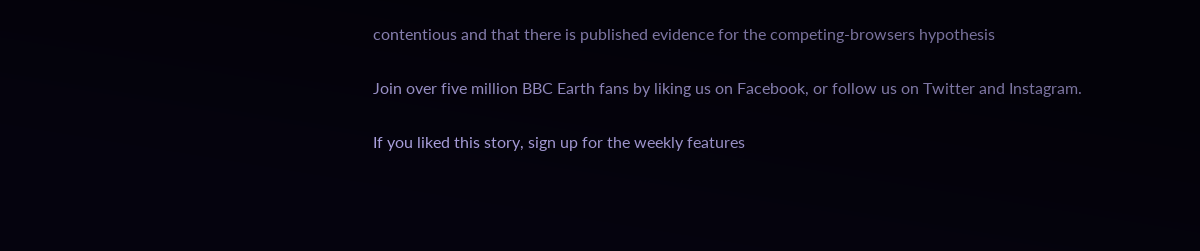contentious and that there is published evidence for the competing-browsers hypothesis

Join over five million BBC Earth fans by liking us on Facebook, or follow us on Twitter and Instagram.

If you liked this story, sign up for the weekly features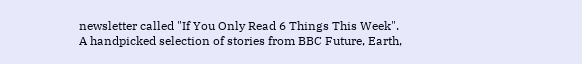newsletter called "If You Only Read 6 Things This Week". A handpicked selection of stories from BBC Future, Earth,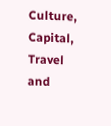Culture, Capital, Travel and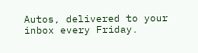Autos, delivered to your inbox every Friday.